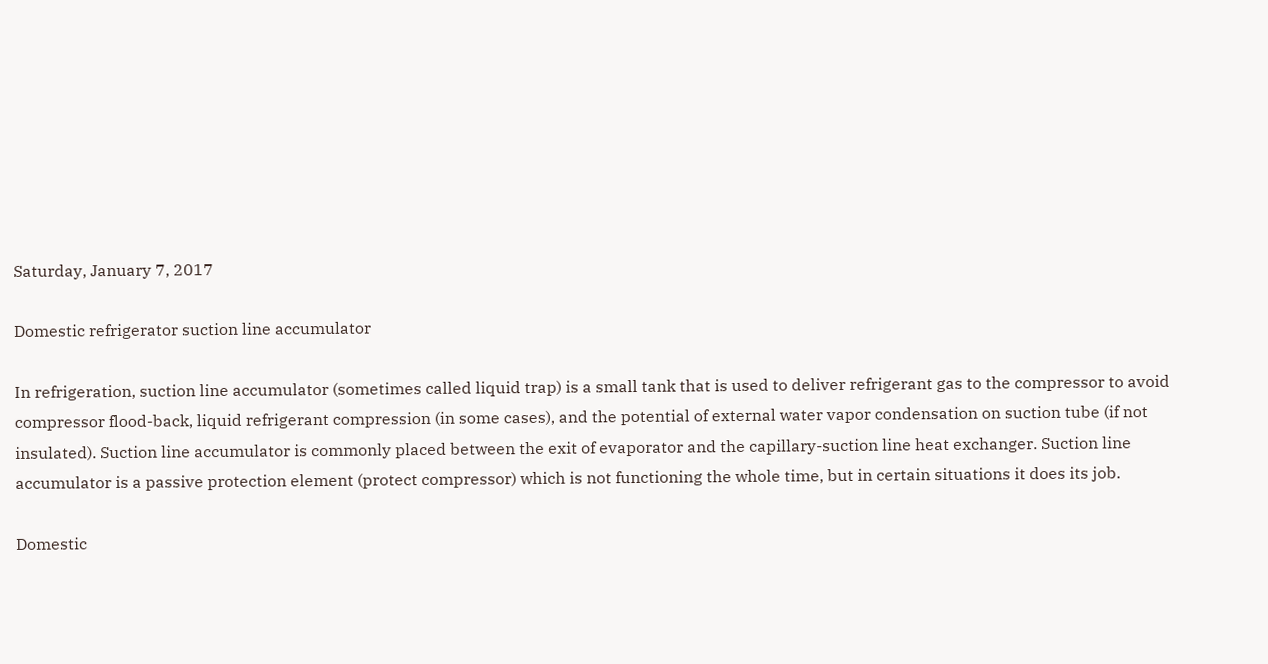Saturday, January 7, 2017

Domestic refrigerator suction line accumulator

In refrigeration, suction line accumulator (sometimes called liquid trap) is a small tank that is used to deliver refrigerant gas to the compressor to avoid compressor flood-back, liquid refrigerant compression (in some cases), and the potential of external water vapor condensation on suction tube (if not insulated). Suction line accumulator is commonly placed between the exit of evaporator and the capillary-suction line heat exchanger. Suction line accumulator is a passive protection element (protect compressor) which is not functioning the whole time, but in certain situations it does its job.

Domestic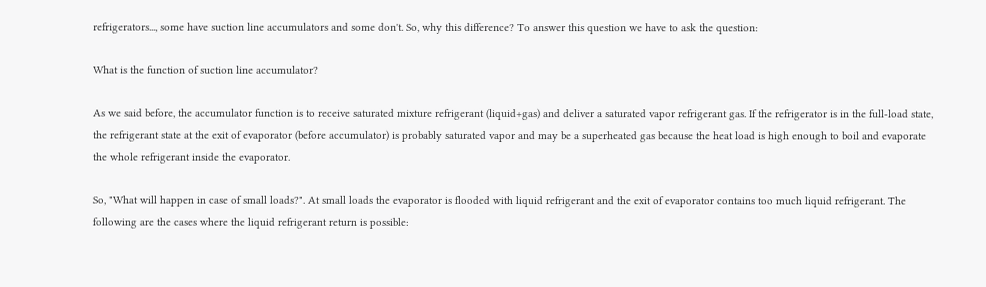refrigerators..., some have suction line accumulators and some don't. So, why this difference? To answer this question we have to ask the question:

What is the function of suction line accumulator?

As we said before, the accumulator function is to receive saturated mixture refrigerant (liquid+gas) and deliver a saturated vapor refrigerant gas. If the refrigerator is in the full-load state, the refrigerant state at the exit of evaporator (before accumulator) is probably saturated vapor and may be a superheated gas because the heat load is high enough to boil and evaporate the whole refrigerant inside the evaporator.

So, "What will happen in case of small loads?". At small loads the evaporator is flooded with liquid refrigerant and the exit of evaporator contains too much liquid refrigerant. The following are the cases where the liquid refrigerant return is possible: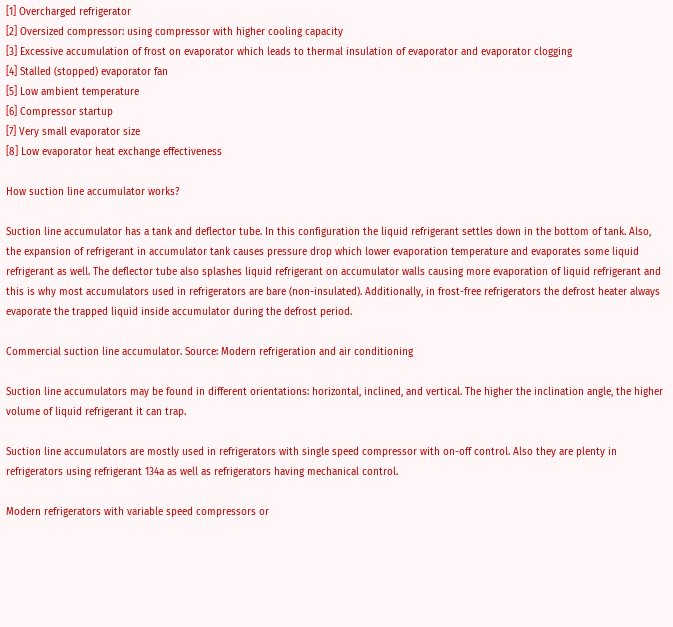[1] Overcharged refrigerator
[2] Oversized compressor: using compressor with higher cooling capacity
[3] Excessive accumulation of frost on evaporator which leads to thermal insulation of evaporator and evaporator clogging
[4] Stalled (stopped) evaporator fan
[5] Low ambient temperature
[6] Compressor startup
[7] Very small evaporator size
[8] Low evaporator heat exchange effectiveness

How suction line accumulator works?

Suction line accumulator has a tank and deflector tube. In this configuration the liquid refrigerant settles down in the bottom of tank. Also, the expansion of refrigerant in accumulator tank causes pressure drop which lower evaporation temperature and evaporates some liquid refrigerant as well. The deflector tube also splashes liquid refrigerant on accumulator walls causing more evaporation of liquid refrigerant and this is why most accumulators used in refrigerators are bare (non-insulated). Additionally, in frost-free refrigerators the defrost heater always evaporate the trapped liquid inside accumulator during the defrost period.

Commercial suction line accumulator. Source: Modern refrigeration and air conditioning

Suction line accumulators may be found in different orientations: horizontal, inclined, and vertical. The higher the inclination angle, the higher volume of liquid refrigerant it can trap.

Suction line accumulators are mostly used in refrigerators with single speed compressor with on-off control. Also they are plenty in refrigerators using refrigerant 134a as well as refrigerators having mechanical control.

Modern refrigerators with variable speed compressors or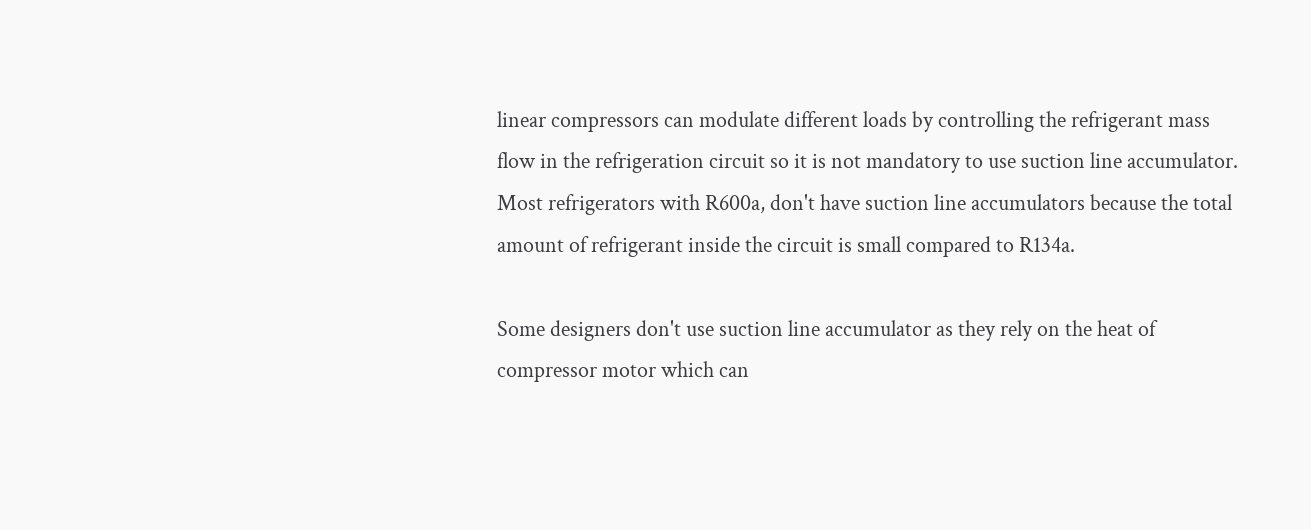linear compressors can modulate different loads by controlling the refrigerant mass flow in the refrigeration circuit so it is not mandatory to use suction line accumulator. Most refrigerators with R600a, don't have suction line accumulators because the total amount of refrigerant inside the circuit is small compared to R134a.

Some designers don't use suction line accumulator as they rely on the heat of compressor motor which can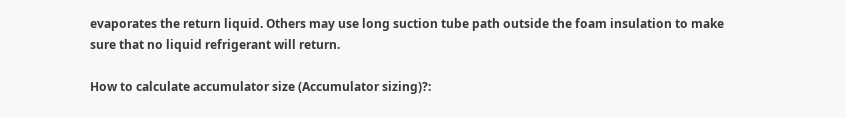evaporates the return liquid. Others may use long suction tube path outside the foam insulation to make sure that no liquid refrigerant will return.

How to calculate accumulator size (Accumulator sizing)?: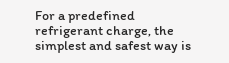For a predefined refrigerant charge, the simplest and safest way is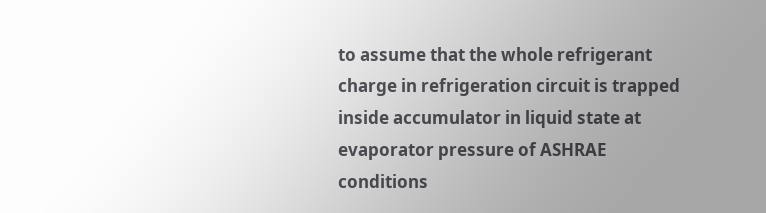to assume that the whole refrigerant charge in refrigeration circuit is trapped inside accumulator in liquid state at evaporator pressure of ASHRAE conditions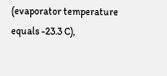(evaporator temperature equals -23.3 C),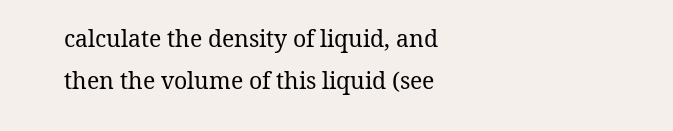calculate the density of liquid, and then the volume of this liquid (see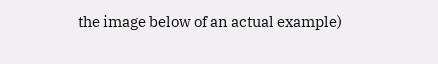the image below of an actual example)